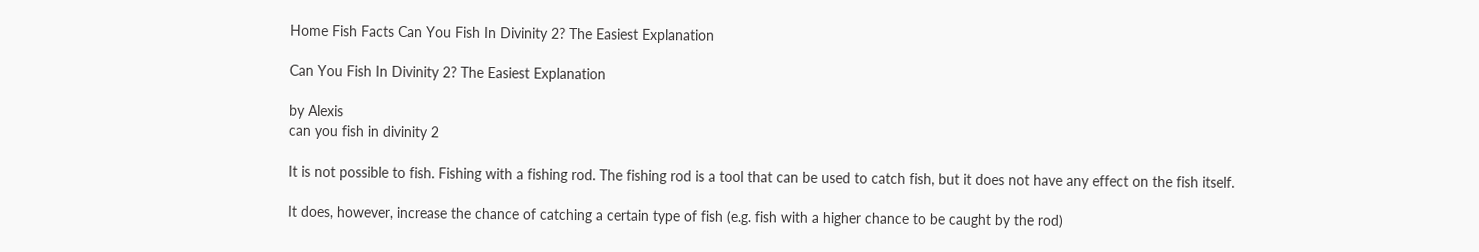Home Fish Facts Can You Fish In Divinity 2? The Easiest Explanation

Can You Fish In Divinity 2? The Easiest Explanation

by Alexis
can you fish in divinity 2

It is not possible to fish. Fishing with a fishing rod. The fishing rod is a tool that can be used to catch fish, but it does not have any effect on the fish itself.

It does, however, increase the chance of catching a certain type of fish (e.g. fish with a higher chance to be caught by the rod)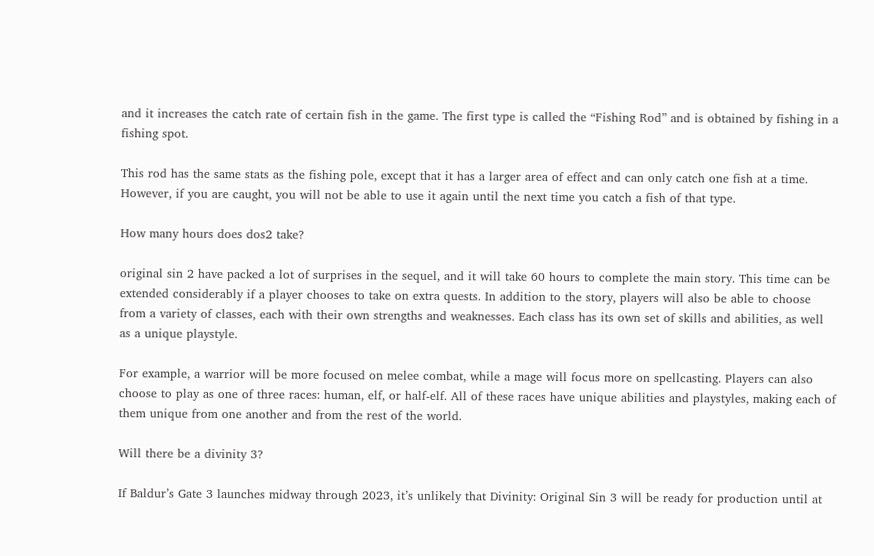and it increases the catch rate of certain fish in the game. The first type is called the “Fishing Rod” and is obtained by fishing in a fishing spot.

This rod has the same stats as the fishing pole, except that it has a larger area of effect and can only catch one fish at a time. However, if you are caught, you will not be able to use it again until the next time you catch a fish of that type.

How many hours does dos2 take?

original sin 2 have packed a lot of surprises in the sequel, and it will take 60 hours to complete the main story. This time can be extended considerably if a player chooses to take on extra quests. In addition to the story, players will also be able to choose from a variety of classes, each with their own strengths and weaknesses. Each class has its own set of skills and abilities, as well as a unique playstyle.

For example, a warrior will be more focused on melee combat, while a mage will focus more on spellcasting. Players can also choose to play as one of three races: human, elf, or half-elf. All of these races have unique abilities and playstyles, making each of them unique from one another and from the rest of the world.

Will there be a divinity 3?

If Baldur’s Gate 3 launches midway through 2023, it’s unlikely that Divinity: Original Sin 3 will be ready for production until at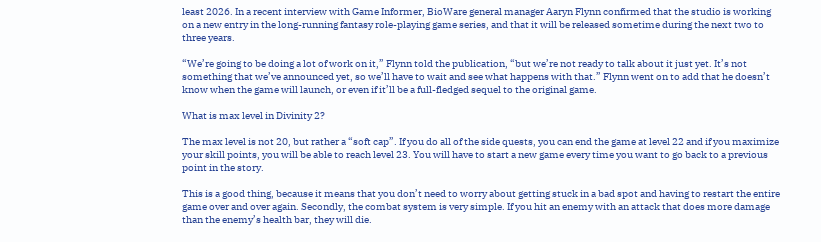least 2026. In a recent interview with Game Informer, BioWare general manager Aaryn Flynn confirmed that the studio is working on a new entry in the long-running fantasy role-playing game series, and that it will be released sometime during the next two to three years.

“We’re going to be doing a lot of work on it,” Flynn told the publication, “but we’re not ready to talk about it just yet. It’s not something that we’ve announced yet, so we’ll have to wait and see what happens with that.” Flynn went on to add that he doesn’t know when the game will launch, or even if it’ll be a full-fledged sequel to the original game.

What is max level in Divinity 2?

The max level is not 20, but rather a “soft cap”. If you do all of the side quests, you can end the game at level 22 and if you maximize your skill points, you will be able to reach level 23. You will have to start a new game every time you want to go back to a previous point in the story.

This is a good thing, because it means that you don’t need to worry about getting stuck in a bad spot and having to restart the entire game over and over again. Secondly, the combat system is very simple. If you hit an enemy with an attack that does more damage than the enemy’s health bar, they will die.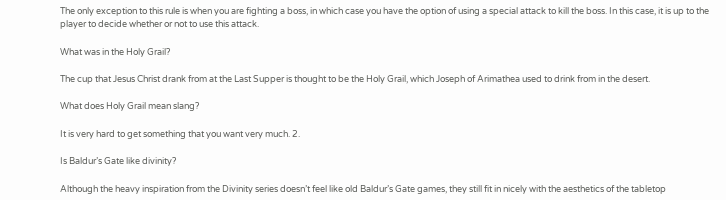The only exception to this rule is when you are fighting a boss, in which case you have the option of using a special attack to kill the boss. In this case, it is up to the player to decide whether or not to use this attack.

What was in the Holy Grail?

The cup that Jesus Christ drank from at the Last Supper is thought to be the Holy Grail, which Joseph of Arimathea used to drink from in the desert.

What does Holy Grail mean slang?

It is very hard to get something that you want very much. 2.

Is Baldur’s Gate like divinity?

Although the heavy inspiration from the Divinity series doesn’t feel like old Baldur’s Gate games, they still fit in nicely with the aesthetics of the tabletop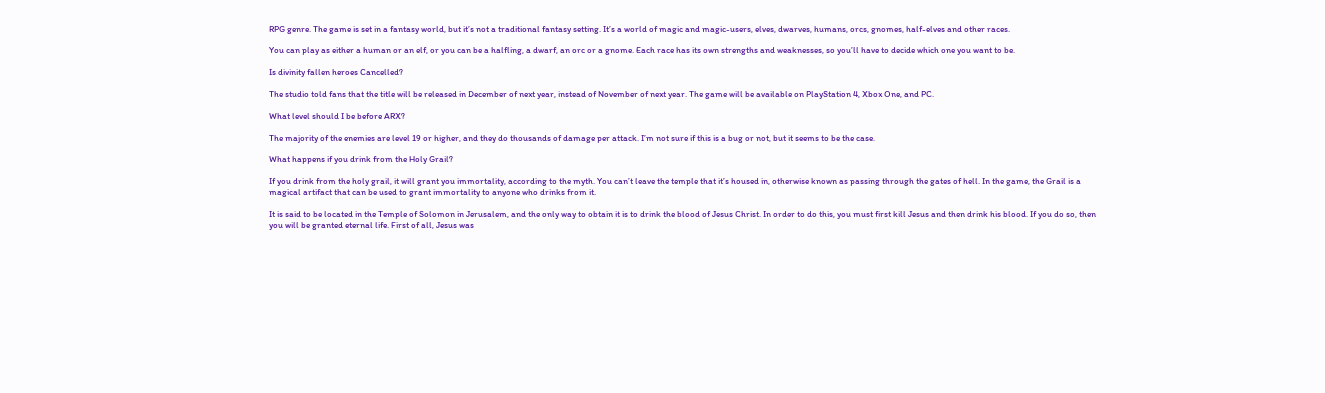RPG genre. The game is set in a fantasy world, but it’s not a traditional fantasy setting. It’s a world of magic and magic-users, elves, dwarves, humans, orcs, gnomes, half-elves and other races.

You can play as either a human or an elf, or you can be a halfling, a dwarf, an orc or a gnome. Each race has its own strengths and weaknesses, so you’ll have to decide which one you want to be.

Is divinity fallen heroes Cancelled?

The studio told fans that the title will be released in December of next year, instead of November of next year. The game will be available on PlayStation 4, Xbox One, and PC.

What level should I be before ARX?

The majority of the enemies are level 19 or higher, and they do thousands of damage per attack. I’m not sure if this is a bug or not, but it seems to be the case.

What happens if you drink from the Holy Grail?

If you drink from the holy grail, it will grant you immortality, according to the myth. You can’t leave the temple that it’s housed in, otherwise known as passing through the gates of hell. In the game, the Grail is a magical artifact that can be used to grant immortality to anyone who drinks from it.

It is said to be located in the Temple of Solomon in Jerusalem, and the only way to obtain it is to drink the blood of Jesus Christ. In order to do this, you must first kill Jesus and then drink his blood. If you do so, then you will be granted eternal life. First of all, Jesus was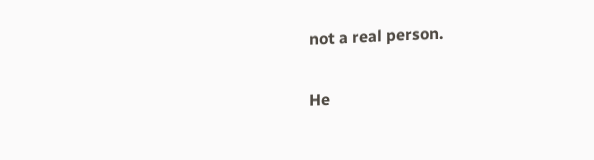not a real person.

He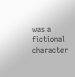was a fictional character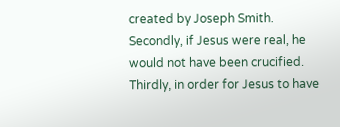created by Joseph Smith. Secondly, if Jesus were real, he would not have been crucified. Thirdly, in order for Jesus to have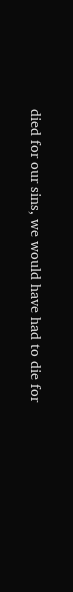died for our sins, we would have had to die for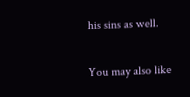his sins as well.

You may also like